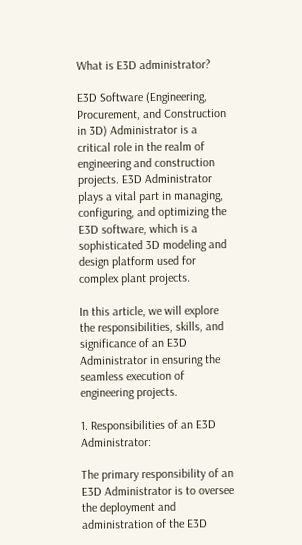What is E3D administrator?

E3D Software (Engineering, Procurement, and Construction in 3D) Administrator is a critical role in the realm of engineering and construction projects. E3D Administrator plays a vital part in managing, configuring, and optimizing the E3D software, which is a sophisticated 3D modeling and design platform used for complex plant projects.

In this article, we will explore the responsibilities, skills, and significance of an E3D Administrator in ensuring the seamless execution of engineering projects.

1. Responsibilities of an E3D Administrator:

The primary responsibility of an E3D Administrator is to oversee the deployment and administration of the E3D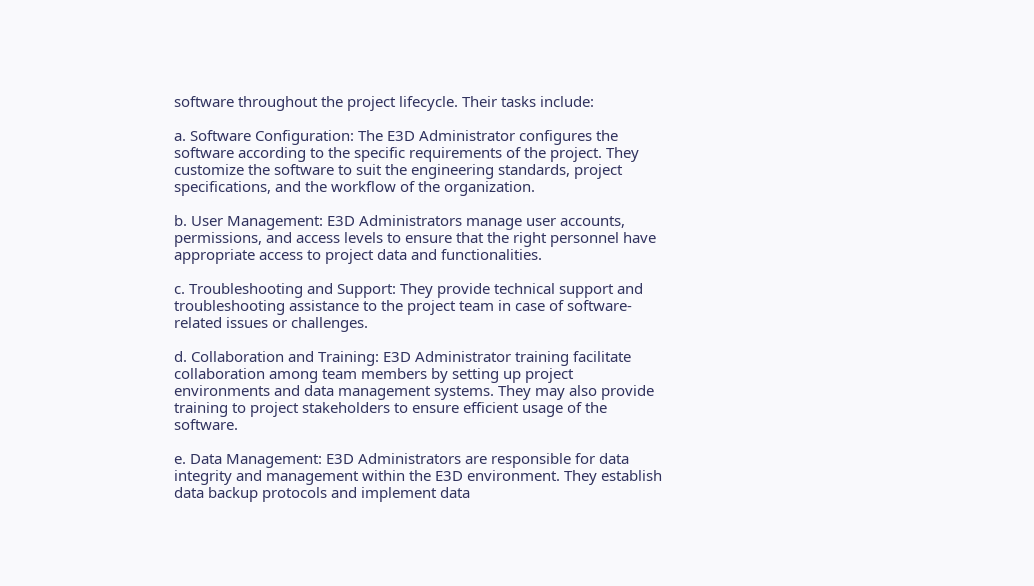software throughout the project lifecycle. Their tasks include:

a. Software Configuration: The E3D Administrator configures the software according to the specific requirements of the project. They customize the software to suit the engineering standards, project specifications, and the workflow of the organization.

b. User Management: E3D Administrators manage user accounts, permissions, and access levels to ensure that the right personnel have appropriate access to project data and functionalities.

c. Troubleshooting and Support: They provide technical support and troubleshooting assistance to the project team in case of software-related issues or challenges.

d. Collaboration and Training: E3D Administrator training facilitate collaboration among team members by setting up project environments and data management systems. They may also provide training to project stakeholders to ensure efficient usage of the software.

e. Data Management: E3D Administrators are responsible for data integrity and management within the E3D environment. They establish data backup protocols and implement data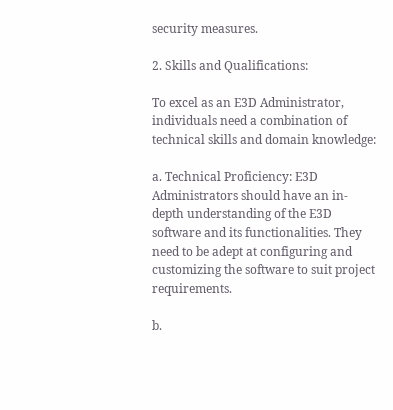security measures.

2. Skills and Qualifications:

To excel as an E3D Administrator, individuals need a combination of technical skills and domain knowledge:

a. Technical Proficiency: E3D Administrators should have an in-depth understanding of the E3D software and its functionalities. They need to be adept at configuring and customizing the software to suit project requirements.

b.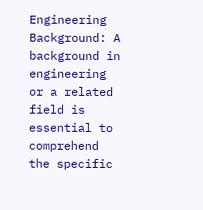Engineering Background: A background in engineering or a related field is essential to comprehend the specific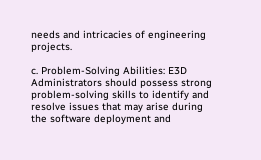needs and intricacies of engineering projects.

c. Problem-Solving Abilities: E3D Administrators should possess strong problem-solving skills to identify and resolve issues that may arise during the software deployment and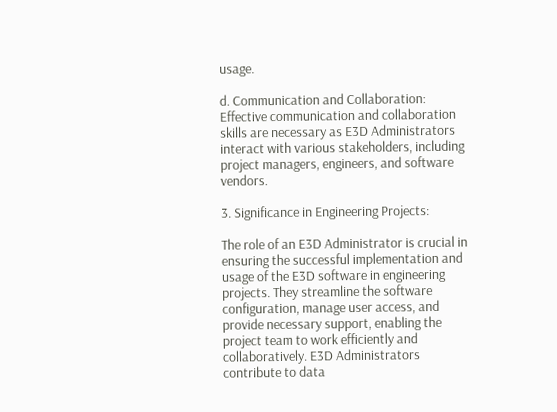usage.

d. Communication and Collaboration: Effective communication and collaboration skills are necessary as E3D Administrators interact with various stakeholders, including project managers, engineers, and software vendors.

3. Significance in Engineering Projects:

The role of an E3D Administrator is crucial in ensuring the successful implementation and usage of the E3D software in engineering projects. They streamline the software configuration, manage user access, and provide necessary support, enabling the project team to work efficiently and collaboratively. E3D Administrators contribute to data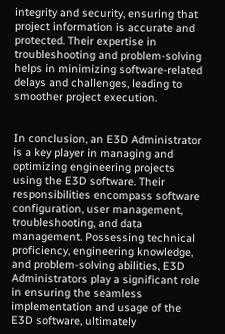integrity and security, ensuring that project information is accurate and protected. Their expertise in troubleshooting and problem-solving helps in minimizing software-related delays and challenges, leading to smoother project execution.


In conclusion, an E3D Administrator is a key player in managing and optimizing engineering projects using the E3D software. Their responsibilities encompass software configuration, user management, troubleshooting, and data management. Possessing technical proficiency, engineering knowledge, and problem-solving abilities, E3D Administrators play a significant role in ensuring the seamless implementation and usage of the E3D software, ultimately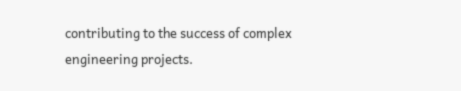contributing to the success of complex engineering projects.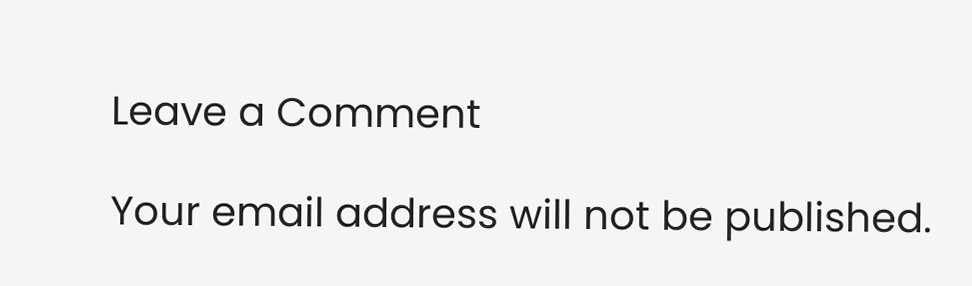Leave a Comment

Your email address will not be published.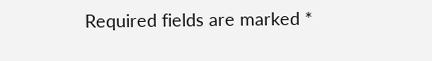Required fields are marked *